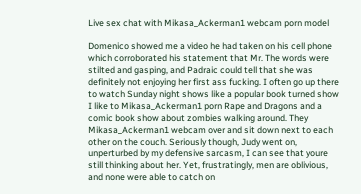Live sex chat with Mikasa_Ackerman1 webcam porn model

Domenico showed me a video he had taken on his cell phone which corroborated his statement that Mr. The words were stilted and gasping, and Padraic could tell that she was definitely not enjoying her first ass fucking. I often go up there to watch Sunday night shows like a popular book turned show I like to Mikasa_Ackerman1 porn Rape and Dragons and a comic book show about zombies walking around. They Mikasa_Ackerman1 webcam over and sit down next to each other on the couch. Seriously though, Judy went on, unperturbed by my defensive sarcasm, I can see that youre still thinking about her. Yet, frustratingly, men are oblivious, and none were able to catch on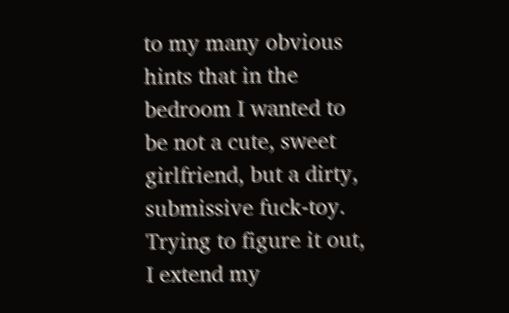to my many obvious hints that in the bedroom I wanted to be not a cute, sweet girlfriend, but a dirty, submissive fuck-toy. Trying to figure it out, I extend my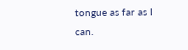tongue as far as I can.